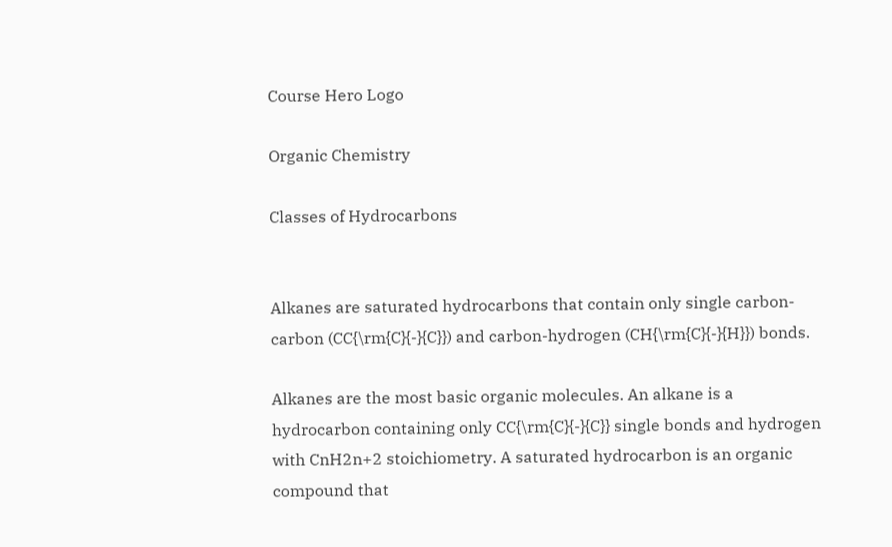Course Hero Logo

Organic Chemistry

Classes of Hydrocarbons


Alkanes are saturated hydrocarbons that contain only single carbon-carbon (CC{\rm{C}{-}{C}}) and carbon-hydrogen (CH{\rm{C}{-}{H}}) bonds.

Alkanes are the most basic organic molecules. An alkane is a hydrocarbon containing only CC{\rm{C}{-}{C}} single bonds and hydrogen with CnH2n+2 stoichiometry. A saturated hydrocarbon is an organic compound that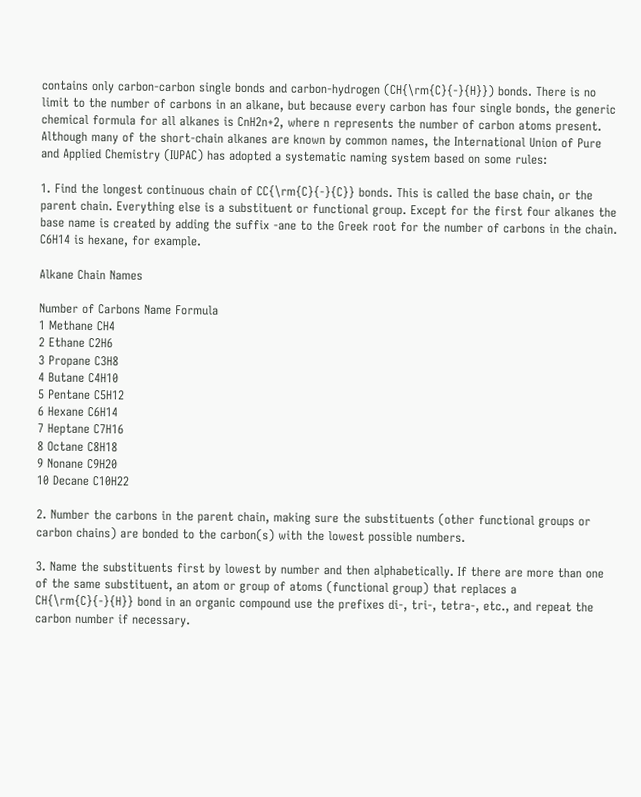contains only carbon-carbon single bonds and carbon-hydrogen (CH{\rm{C}{-}{H}}) bonds. There is no limit to the number of carbons in an alkane, but because every carbon has four single bonds, the generic chemical formula for all alkanes is CnH2n+2, where n represents the number of carbon atoms present. Although many of the short-chain alkanes are known by common names, the International Union of Pure and Applied Chemistry (IUPAC) has adopted a systematic naming system based on some rules:

1. Find the longest continuous chain of CC{\rm{C}{-}{C}} bonds. This is called the base chain, or the parent chain. Everything else is a substituent or functional group. Except for the first four alkanes the base name is created by adding the suffix -ane to the Greek root for the number of carbons in the chain. C6H14 is hexane, for example.

Alkane Chain Names

Number of Carbons Name Formula
1 Methane CH4
2 Ethane C2H6
3 Propane C3H8
4 Butane C4H10
5 Pentane C5H12
6 Hexane C6H14
7 Heptane C7H16
8 Octane C8H18
9 Nonane C9H20
10 Decane C10H22

2. Number the carbons in the parent chain, making sure the substituents (other functional groups or carbon chains) are bonded to the carbon(s) with the lowest possible numbers.

3. Name the substituents first by lowest by number and then alphabetically. If there are more than one of the same substituent, an atom or group of atoms (functional group) that replaces a CH{\rm{C}{-}{H}} bond in an organic compound use the prefixes di-, tri-, tetra-, etc., and repeat the carbon number if necessary.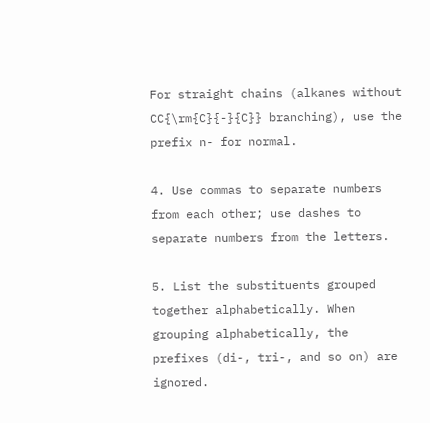For straight chains (alkanes without CC{\rm{C}{-}{C}} branching), use the prefix n- for normal.

4. Use commas to separate numbers from each other; use dashes to separate numbers from the letters.

5. List the substituents grouped together alphabetically. When grouping alphabetically, the prefixes (di-, tri-, and so on) are ignored.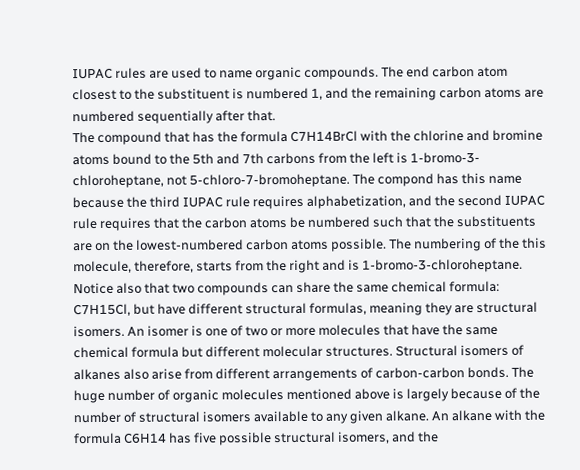IUPAC rules are used to name organic compounds. The end carbon atom closest to the substituent is numbered 1, and the remaining carbon atoms are numbered sequentially after that.
The compound that has the formula C7H14BrCl with the chlorine and bromine atoms bound to the 5th and 7th carbons from the left is 1-bromo-3-chloroheptane, not 5-chloro-7-bromoheptane. The compond has this name because the third IUPAC rule requires alphabetization, and the second IUPAC rule requires that the carbon atoms be numbered such that the substituents are on the lowest-numbered carbon atoms possible. The numbering of the this molecule, therefore, starts from the right and is 1-bromo-3-chloroheptane. Notice also that two compounds can share the same chemical formula: C7H15Cl, but have different structural formulas, meaning they are structural isomers. An isomer is one of two or more molecules that have the same chemical formula but different molecular structures. Structural isomers of alkanes also arise from different arrangements of carbon-carbon bonds. The huge number of organic molecules mentioned above is largely because of the number of structural isomers available to any given alkane. An alkane with the formula C6H14 has five possible structural isomers, and the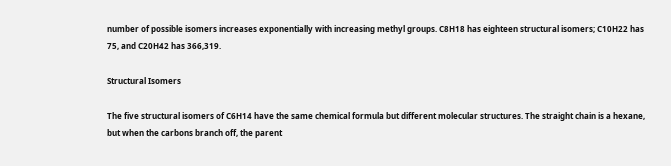number of possible isomers increases exponentially with increasing methyl groups. C8H18 has eighteen structural isomers; C10H22 has 75, and C20H42 has 366,319.

Structural Isomers

The five structural isomers of C6H14 have the same chemical formula but different molecular structures. The straight chain is a hexane, but when the carbons branch off, the parent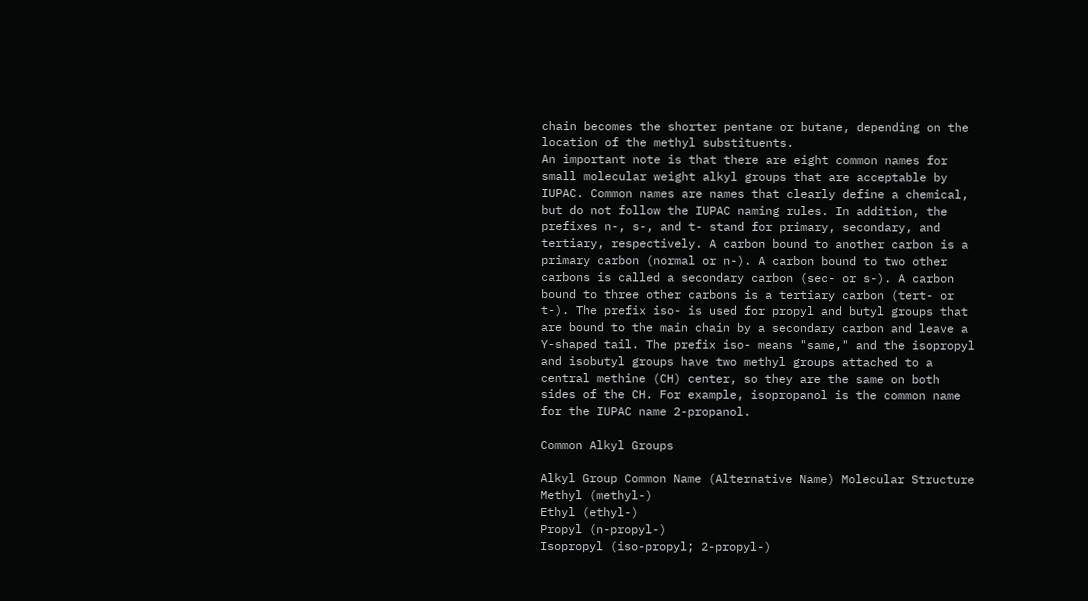chain becomes the shorter pentane or butane, depending on the location of the methyl substituents.
An important note is that there are eight common names for small molecular weight alkyl groups that are acceptable by IUPAC. Common names are names that clearly define a chemical, but do not follow the IUPAC naming rules. In addition, the prefixes n-, s-, and t- stand for primary, secondary, and tertiary, respectively. A carbon bound to another carbon is a primary carbon (normal or n-). A carbon bound to two other carbons is called a secondary carbon (sec- or s-). A carbon bound to three other carbons is a tertiary carbon (tert- or t-). The prefix iso- is used for propyl and butyl groups that are bound to the main chain by a secondary carbon and leave a Y-shaped tail. The prefix iso- means "same," and the isopropyl and isobutyl groups have two methyl groups attached to a central methine (CH) center, so they are the same on both sides of the CH. For example, isopropanol is the common name for the IUPAC name 2-propanol.

Common Alkyl Groups

Alkyl Group Common Name (Alternative Name) Molecular Structure
Methyl (methyl-)
Ethyl (ethyl-)
Propyl (n-propyl-)
Isopropyl (iso-propyl; 2-propyl-)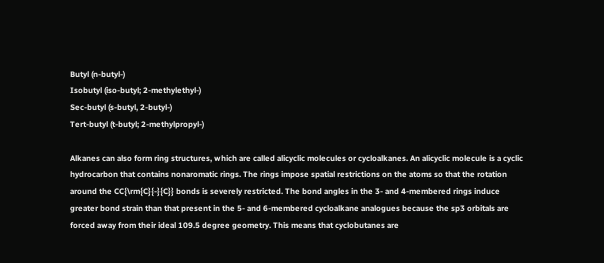Butyl (n-butyl-)
Isobutyl (iso-butyl; 2-methylethyl-)
Sec-butyl (s-butyl, 2-butyl-)
Tert-butyl (t-butyl; 2-methylpropyl-)

Alkanes can also form ring structures, which are called alicyclic molecules or cycloalkanes. An alicyclic molecule is a cyclic hydrocarbon that contains nonaromatic rings. The rings impose spatial restrictions on the atoms so that the rotation around the CC{\rm{C}{-}{C}} bonds is severely restricted. The bond angles in the 3- and 4-membered rings induce greater bond strain than that present in the 5- and 6-membered cycloalkane analogues because the sp3 orbitals are forced away from their ideal 109.5 degree geometry. This means that cyclobutanes are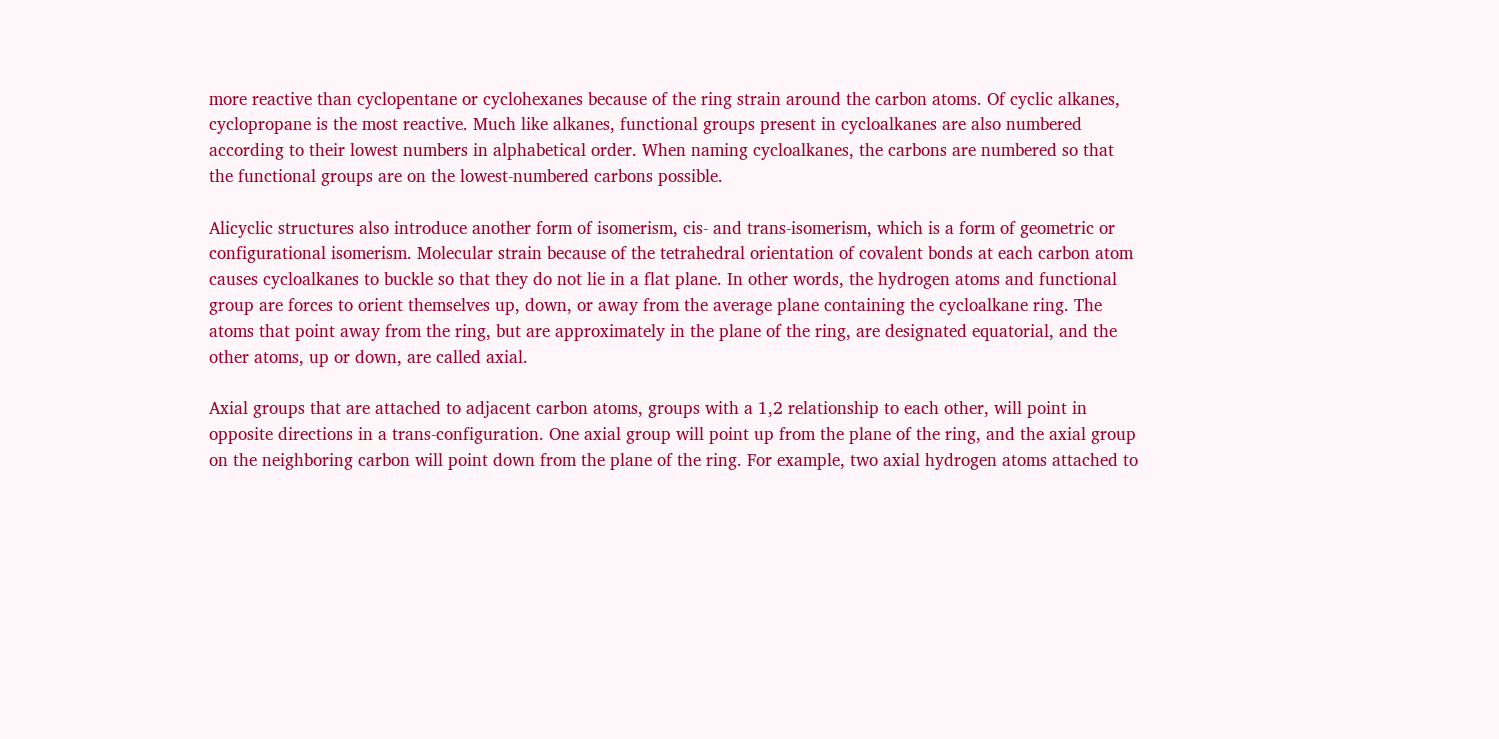more reactive than cyclopentane or cyclohexanes because of the ring strain around the carbon atoms. Of cyclic alkanes, cyclopropane is the most reactive. Much like alkanes, functional groups present in cycloalkanes are also numbered according to their lowest numbers in alphabetical order. When naming cycloalkanes, the carbons are numbered so that the functional groups are on the lowest-numbered carbons possible.

Alicyclic structures also introduce another form of isomerism, cis- and trans-isomerism, which is a form of geometric or configurational isomerism. Molecular strain because of the tetrahedral orientation of covalent bonds at each carbon atom causes cycloalkanes to buckle so that they do not lie in a flat plane. In other words, the hydrogen atoms and functional group are forces to orient themselves up, down, or away from the average plane containing the cycloalkane ring. The atoms that point away from the ring, but are approximately in the plane of the ring, are designated equatorial, and the other atoms, up or down, are called axial.

Axial groups that are attached to adjacent carbon atoms, groups with a 1,2 relationship to each other, will point in opposite directions in a trans-configuration. One axial group will point up from the plane of the ring, and the axial group on the neighboring carbon will point down from the plane of the ring. For example, two axial hydrogen atoms attached to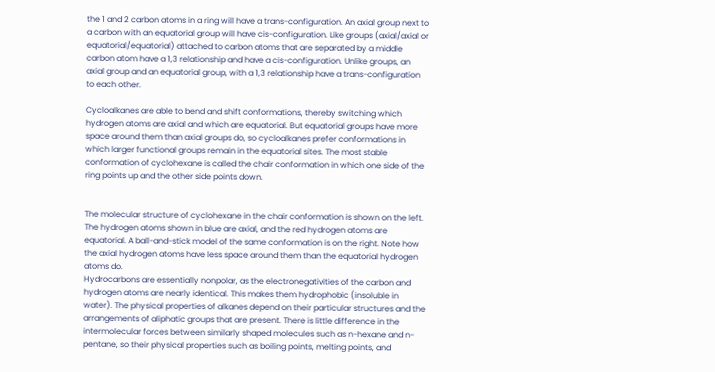the 1 and 2 carbon atoms in a ring will have a trans-configuration. An axial group next to a carbon with an equatorial group will have cis-configuration. Like groups (axial/axial or equatorial/equatorial) attached to carbon atoms that are separated by a middle carbon atom have a 1,3 relationship and have a cis-configuration. Unlike groups, an axial group and an equatorial group, with a 1,3 relationship have a trans-configuration to each other.

Cycloalkanes are able to bend and shift conformations, thereby switching which hydrogen atoms are axial and which are equatorial. But equatorial groups have more space around them than axial groups do, so cycloalkanes prefer conformations in which larger functional groups remain in the equatorial sites. The most stable conformation of cyclohexane is called the chair conformation in which one side of the ring points up and the other side points down.


The molecular structure of cyclohexane in the chair conformation is shown on the left. The hydrogen atoms shown in blue are axial, and the red hydrogen atoms are equatorial. A ball-and-stick model of the same conformation is on the right. Note how the axial hydrogen atoms have less space around them than the equatorial hydrogen atoms do.
Hydrocarbons are essentially nonpolar, as the electronegativities of the carbon and hydrogen atoms are nearly identical. This makes them hydrophobic (insoluble in water). The physical properties of alkanes depend on their particular structures and the arrangements of aliphatic groups that are present. There is little difference in the intermolecular forces between similarly shaped molecules such as n-hexane and n-pentane, so their physical properties such as boiling points, melting points, and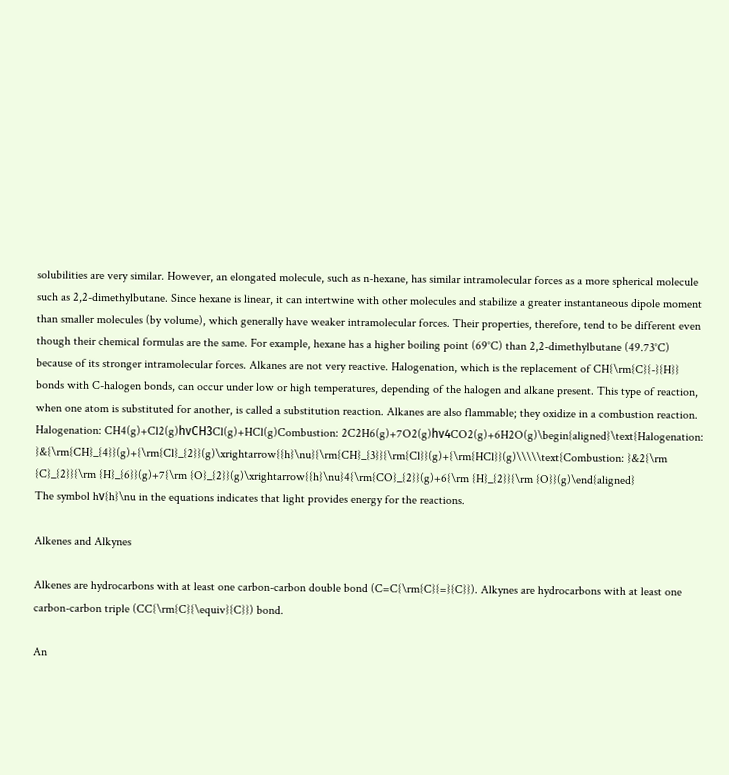solubilities are very similar. However, an elongated molecule, such as n-hexane, has similar intramolecular forces as a more spherical molecule such as 2,2-dimethylbutane. Since hexane is linear, it can intertwine with other molecules and stabilize a greater instantaneous dipole moment than smaller molecules (by volume), which generally have weaker intramolecular forces. Their properties, therefore, tend to be different even though their chemical formulas are the same. For example, hexane has a higher boiling point (69°C) than 2,2-dimethylbutane (49.73°C) because of its stronger intramolecular forces. Alkanes are not very reactive. Halogenation, which is the replacement of CH{\rm{C}{-}{H}} bonds with C-halogen bonds, can occur under low or high temperatures, depending of the halogen and alkane present. This type of reaction, when one atom is substituted for another, is called a substitution reaction. Alkanes are also flammable; they oxidize in a combustion reaction.
Halogenation: CH4(g)+Cl2(g)hνCH3Cl(g)+HCl(g)Combustion: 2C2H6(g)+7O2(g)hν4CO2(g)+6H2O(g)\begin{aligned}\text{Halogenation: }&{\rm{CH}_{4}}(g)+{\rm{Cl}_{2}}(g)\xrightarrow{{h}\nu}{\rm{CH}_{3}}{\rm{Cl}}(g)+{\rm{HCl}}(g)\\\\\text{Combustion: }&2{\rm {C}_{2}}{\rm {H}_{6}}(g)+7{\rm {O}_{2}}(g)\xrightarrow{{h}\nu}4{\rm{CO}_{2}}(g)+6{\rm {H}_{2}}{\rm {O}}(g)\end{aligned}
The symbol hν{h}\nu in the equations indicates that light provides energy for the reactions.

Alkenes and Alkynes

Alkenes are hydrocarbons with at least one carbon-carbon double bond (C=C{\rm{C}{=}{C}}). Alkynes are hydrocarbons with at least one carbon-carbon triple (CC{\rm{C}{\equiv}{C}}) bond.

An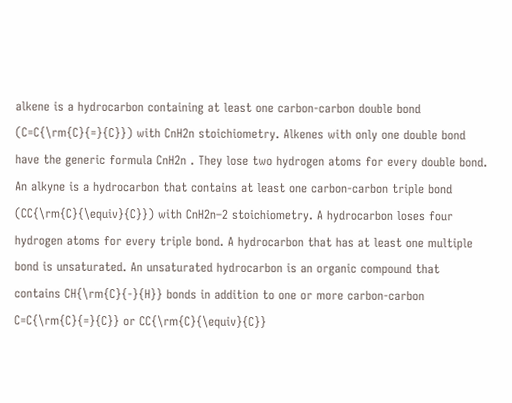alkene is a hydrocarbon containing at least one carbon-carbon double bond (C=C{\rm{C}{=}{C}}) with CnH2n stoichiometry. Alkenes with only one double bond have the generic formula CnH2n . They lose two hydrogen atoms for every double bond. An alkyne is a hydrocarbon that contains at least one carbon-carbon triple bond (CC{\rm{C}{\equiv}{C}}) with CnH2n–2 stoichiometry. A hydrocarbon loses four hydrogen atoms for every triple bond. A hydrocarbon that has at least one multiple bond is unsaturated. An unsaturated hydrocarbon is an organic compound that contains CH{\rm{C}{-}{H}} bonds in addition to one or more carbon-carbon C=C{\rm{C}{=}{C}} or CC{\rm{C}{\equiv}{C}}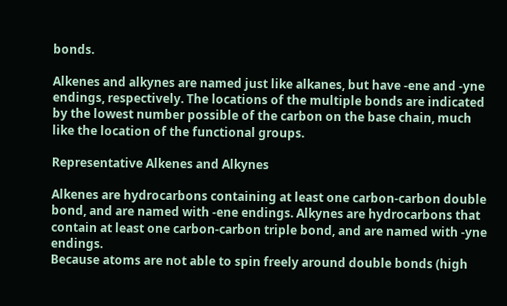bonds.

Alkenes and alkynes are named just like alkanes, but have -ene and -yne endings, respectively. The locations of the multiple bonds are indicated by the lowest number possible of the carbon on the base chain, much like the location of the functional groups.

Representative Alkenes and Alkynes

Alkenes are hydrocarbons containing at least one carbon-carbon double bond, and are named with -ene endings. Alkynes are hydrocarbons that contain at least one carbon-carbon triple bond, and are named with -yne endings.
Because atoms are not able to spin freely around double bonds (high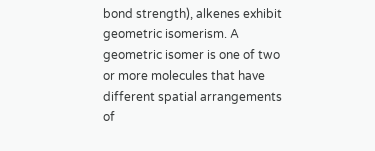bond strength), alkenes exhibit geometric isomerism. A geometric isomer is one of two or more molecules that have different spatial arrangements of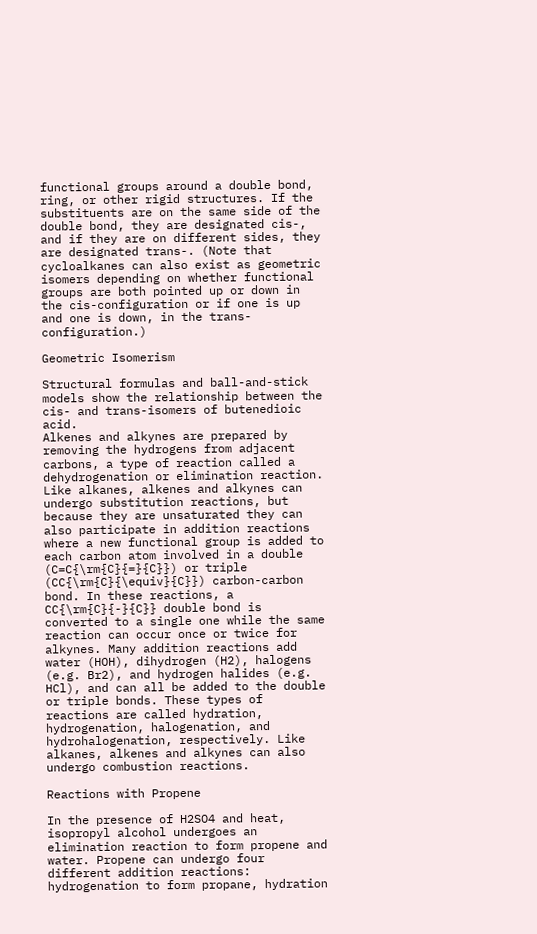functional groups around a double bond, ring, or other rigid structures. If the substituents are on the same side of the double bond, they are designated cis-, and if they are on different sides, they are designated trans-. (Note that cycloalkanes can also exist as geometric isomers depending on whether functional groups are both pointed up or down in the cis-configuration or if one is up and one is down, in the trans-configuration.)

Geometric Isomerism

Structural formulas and ball-and-stick models show the relationship between the cis- and trans-isomers of butenedioic acid.
Alkenes and alkynes are prepared by removing the hydrogens from adjacent carbons, a type of reaction called a dehydrogenation or elimination reaction. Like alkanes, alkenes and alkynes can undergo substitution reactions, but because they are unsaturated they can also participate in addition reactions where a new functional group is added to each carbon atom involved in a double (C=C{\rm{C}{=}{C}}) or triple (CC{\rm{C}{\equiv}{C}}) carbon-carbon bond. In these reactions, a CC{\rm{C}{-}{C}} double bond is converted to a single one while the same reaction can occur once or twice for alkynes. Many addition reactions add water (HOH), dihydrogen (H2), halogens (e.g. Br2), and hydrogen halides (e.g. HCl), and can all be added to the double or triple bonds. These types of reactions are called hydration, hydrogenation, halogenation, and hydrohalogenation, respectively. Like alkanes, alkenes and alkynes can also undergo combustion reactions.

Reactions with Propene

In the presence of H2SO4 and heat, isopropyl alcohol undergoes an elimination reaction to form propene and water. Propene can undergo four different addition reactions: hydrogenation to form propane, hydration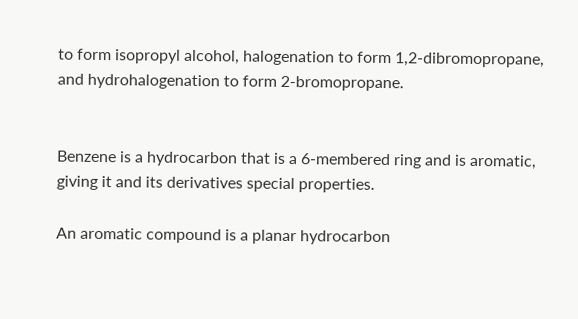to form isopropyl alcohol, halogenation to form 1,2-dibromopropane, and hydrohalogenation to form 2-bromopropane.


Benzene is a hydrocarbon that is a 6-membered ring and is aromatic, giving it and its derivatives special properties.

An aromatic compound is a planar hydrocarbon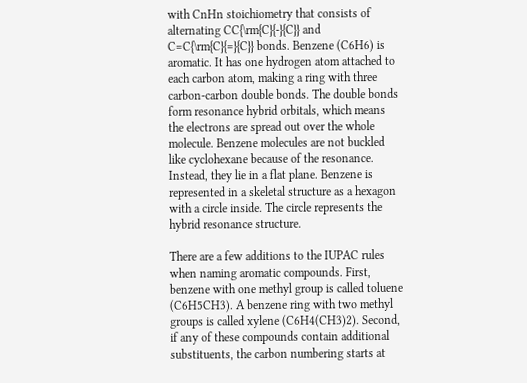with CnHn stoichiometry that consists of alternating CC{\rm{C}{-}{C}} and C=C{\rm{C}{=}{C}} bonds. Benzene (C6H6) is aromatic. It has one hydrogen atom attached to each carbon atom, making a ring with three carbon-carbon double bonds. The double bonds form resonance hybrid orbitals, which means the electrons are spread out over the whole molecule. Benzene molecules are not buckled like cyclohexane because of the resonance. Instead, they lie in a flat plane. Benzene is represented in a skeletal structure as a hexagon with a circle inside. The circle represents the hybrid resonance structure.

There are a few additions to the IUPAC rules when naming aromatic compounds. First, benzene with one methyl group is called toluene (C6H5CH3). A benzene ring with two methyl groups is called xylene (C6H4(CH3)2). Second, if any of these compounds contain additional substituents, the carbon numbering starts at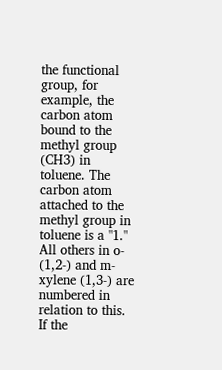the functional group, for example, the carbon atom bound to the methyl group (CH3) in toluene. The carbon atom attached to the methyl group in toluene is a "1." All others in o- (1,2-) and m-xylene (1,3-) are numbered in relation to this. If the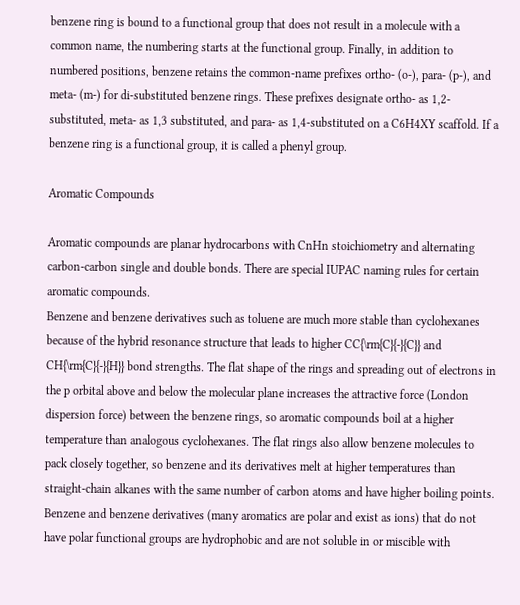benzene ring is bound to a functional group that does not result in a molecule with a common name, the numbering starts at the functional group. Finally, in addition to numbered positions, benzene retains the common-name prefixes ortho- (o-), para- (p-), and meta- (m-) for di-substituted benzene rings. These prefixes designate ortho- as 1,2-substituted, meta- as 1,3 substituted, and para- as 1,4-substituted on a C6H4XY scaffold. If a benzene ring is a functional group, it is called a phenyl group.

Aromatic Compounds

Aromatic compounds are planar hydrocarbons with CnHn stoichiometry and alternating carbon-carbon single and double bonds. There are special IUPAC naming rules for certain aromatic compounds.
Benzene and benzene derivatives such as toluene are much more stable than cyclohexanes because of the hybrid resonance structure that leads to higher CC{\rm{C}{-}{C}} and CH{\rm{C}{-}{H}} bond strengths. The flat shape of the rings and spreading out of electrons in the p orbital above and below the molecular plane increases the attractive force (London dispersion force) between the benzene rings, so aromatic compounds boil at a higher temperature than analogous cyclohexanes. The flat rings also allow benzene molecules to pack closely together, so benzene and its derivatives melt at higher temperatures than straight-chain alkanes with the same number of carbon atoms and have higher boiling points. Benzene and benzene derivatives (many aromatics are polar and exist as ions) that do not have polar functional groups are hydrophobic and are not soluble in or miscible with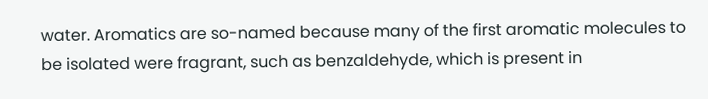water. Aromatics are so-named because many of the first aromatic molecules to be isolated were fragrant, such as benzaldehyde, which is present in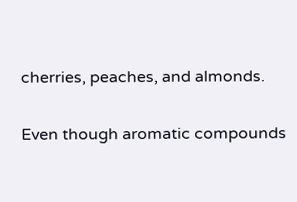cherries, peaches, and almonds.

Even though aromatic compounds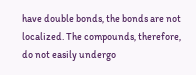have double bonds, the bonds are not localized. The compounds, therefore, do not easily undergo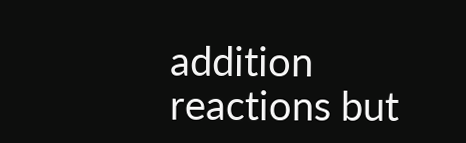addition reactions but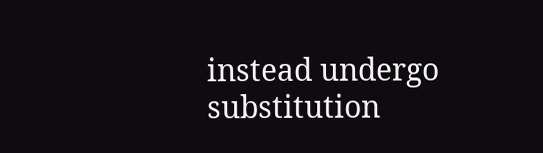instead undergo substitution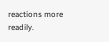reactions more readily.